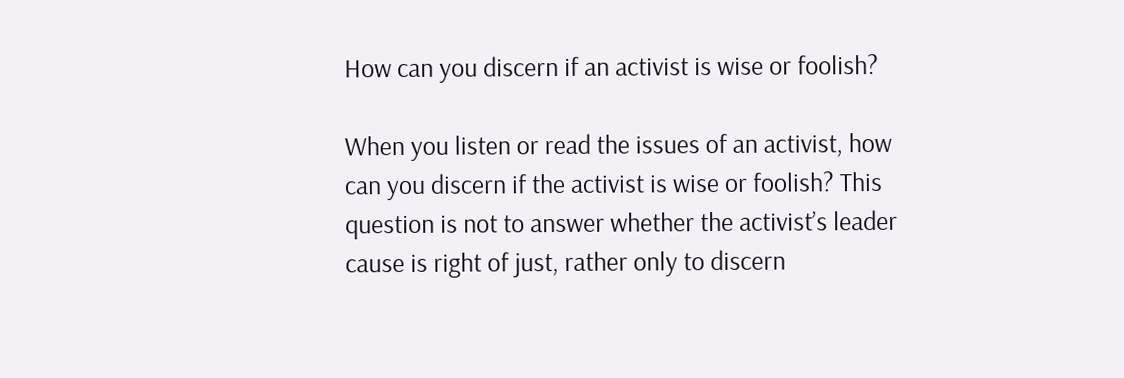How can you discern if an activist is wise or foolish?

When you listen or read the issues of an activist, how can you discern if the activist is wise or foolish? This question is not to answer whether the activist’s leader cause is right of just, rather only to discern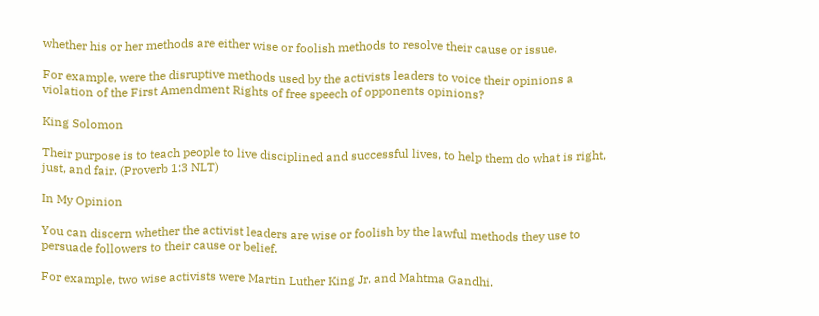whether his or her methods are either wise or foolish methods to resolve their cause or issue.

For example, were the disruptive methods used by the activists leaders to voice their opinions a violation of the First Amendment Rights of free speech of opponents opinions?

King Solomon

Their purpose is to teach people to live disciplined and successful lives, to help them do what is right, just, and fair. (Proverb 1:3 NLT)

In My Opinion

You can discern whether the activist leaders are wise or foolish by the lawful methods they use to persuade followers to their cause or belief.

For example, two wise activists were Martin Luther King Jr. and Mahtma Gandhi.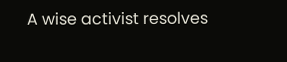A wise activist resolves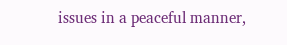issues in a peaceful manner,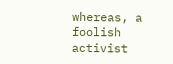whereas, a foolish activist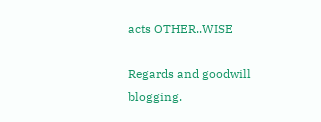acts OTHER..WISE

Regards and goodwill blogging.